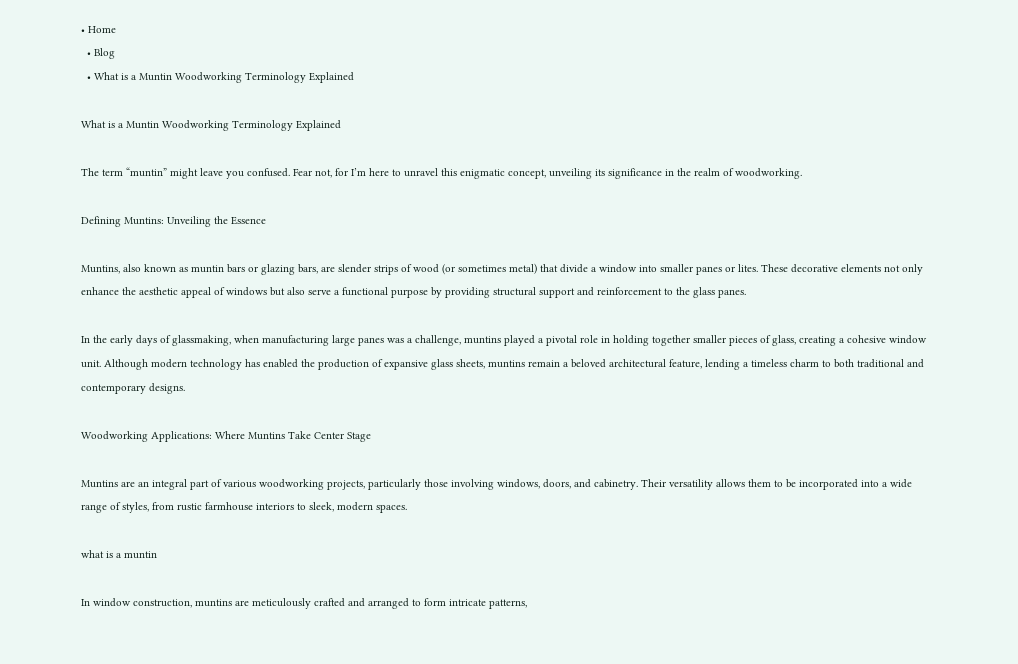• Home
  • Blog
  • What is a Muntin Woodworking Terminology Explained

What is a Muntin Woodworking Terminology Explained

The term “muntin” might leave you confused. Fear not, for I’m here to unravel this enigmatic concept, unveiling its significance in the realm of woodworking.

Defining Muntins: Unveiling the Essence

Muntins, also known as muntin bars or glazing bars, are slender strips of wood (or sometimes metal) that divide a window into smaller panes or lites. These decorative elements not only enhance the aesthetic appeal of windows but also serve a functional purpose by providing structural support and reinforcement to the glass panes.

In the early days of glassmaking, when manufacturing large panes was a challenge, muntins played a pivotal role in holding together smaller pieces of glass, creating a cohesive window unit. Although modern technology has enabled the production of expansive glass sheets, muntins remain a beloved architectural feature, lending a timeless charm to both traditional and contemporary designs.

Woodworking Applications: Where Muntins Take Center Stage

Muntins are an integral part of various woodworking projects, particularly those involving windows, doors, and cabinetry. Their versatility allows them to be incorporated into a wide range of styles, from rustic farmhouse interiors to sleek, modern spaces.

what is a muntin

In window construction, muntins are meticulously crafted and arranged to form intricate patterns,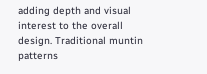adding depth and visual interest to the overall design. Traditional muntin patterns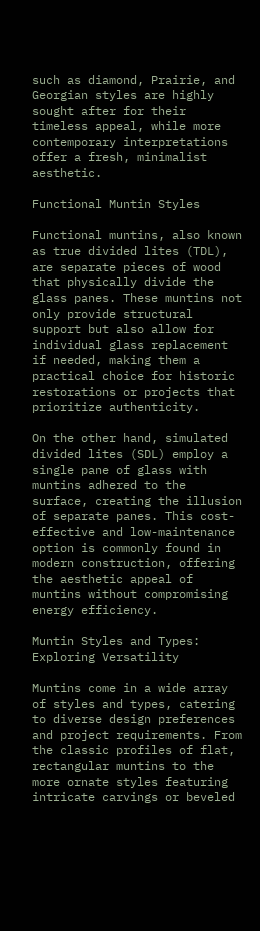such as diamond, Prairie, and Georgian styles are highly sought after for their timeless appeal, while more contemporary interpretations offer a fresh, minimalist aesthetic.

Functional Muntin Styles

Functional muntins, also known as true divided lites (TDL), are separate pieces of wood that physically divide the glass panes. These muntins not only provide structural support but also allow for individual glass replacement if needed, making them a practical choice for historic restorations or projects that prioritize authenticity.

On the other hand, simulated divided lites (SDL) employ a single pane of glass with muntins adhered to the surface, creating the illusion of separate panes. This cost-effective and low-maintenance option is commonly found in modern construction, offering the aesthetic appeal of muntins without compromising energy efficiency.

Muntin Styles and Types: Exploring Versatility

Muntins come in a wide array of styles and types, catering to diverse design preferences and project requirements. From the classic profiles of flat, rectangular muntins to the more ornate styles featuring intricate carvings or beveled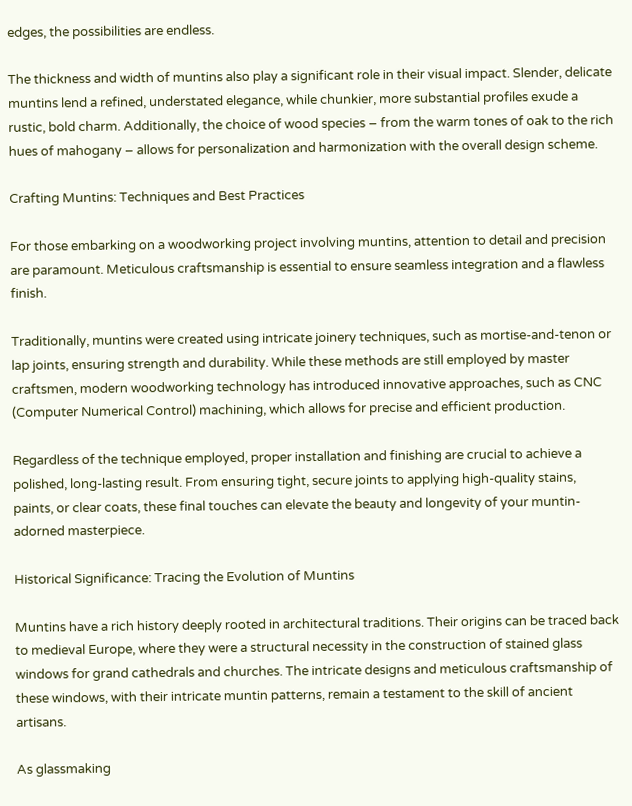edges, the possibilities are endless.

The thickness and width of muntins also play a significant role in their visual impact. Slender, delicate muntins lend a refined, understated elegance, while chunkier, more substantial profiles exude a rustic, bold charm. Additionally, the choice of wood species – from the warm tones of oak to the rich hues of mahogany – allows for personalization and harmonization with the overall design scheme.

Crafting Muntins: Techniques and Best Practices

For those embarking on a woodworking project involving muntins, attention to detail and precision are paramount. Meticulous craftsmanship is essential to ensure seamless integration and a flawless finish.

Traditionally, muntins were created using intricate joinery techniques, such as mortise-and-tenon or lap joints, ensuring strength and durability. While these methods are still employed by master craftsmen, modern woodworking technology has introduced innovative approaches, such as CNC (Computer Numerical Control) machining, which allows for precise and efficient production.

Regardless of the technique employed, proper installation and finishing are crucial to achieve a polished, long-lasting result. From ensuring tight, secure joints to applying high-quality stains, paints, or clear coats, these final touches can elevate the beauty and longevity of your muntin-adorned masterpiece.

Historical Significance: Tracing the Evolution of Muntins

Muntins have a rich history deeply rooted in architectural traditions. Their origins can be traced back to medieval Europe, where they were a structural necessity in the construction of stained glass windows for grand cathedrals and churches. The intricate designs and meticulous craftsmanship of these windows, with their intricate muntin patterns, remain a testament to the skill of ancient artisans.

As glassmaking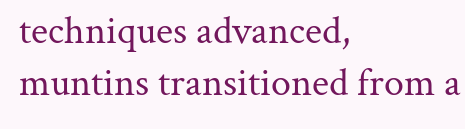techniques advanced, muntins transitioned from a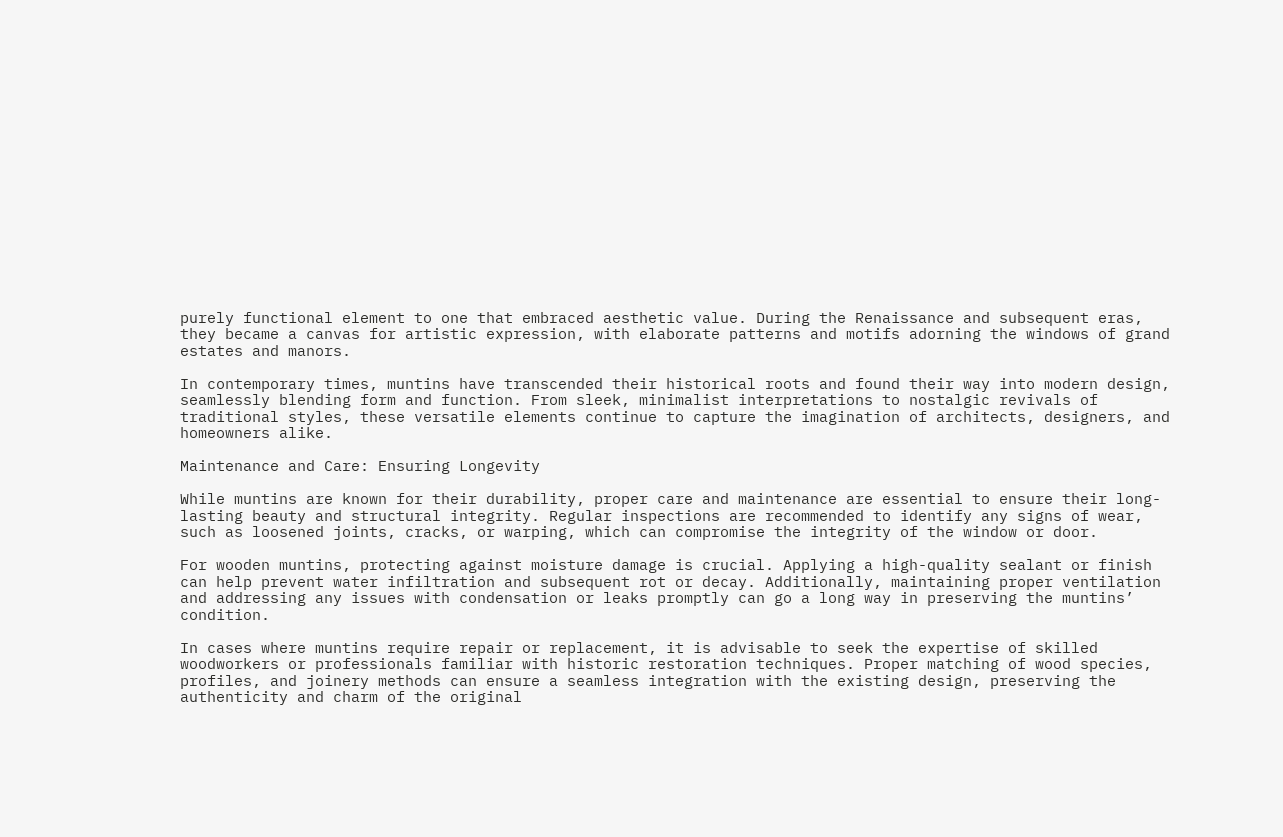purely functional element to one that embraced aesthetic value. During the Renaissance and subsequent eras, they became a canvas for artistic expression, with elaborate patterns and motifs adorning the windows of grand estates and manors.

In contemporary times, muntins have transcended their historical roots and found their way into modern design, seamlessly blending form and function. From sleek, minimalist interpretations to nostalgic revivals of traditional styles, these versatile elements continue to capture the imagination of architects, designers, and homeowners alike.

Maintenance and Care: Ensuring Longevity

While muntins are known for their durability, proper care and maintenance are essential to ensure their long-lasting beauty and structural integrity. Regular inspections are recommended to identify any signs of wear, such as loosened joints, cracks, or warping, which can compromise the integrity of the window or door.

For wooden muntins, protecting against moisture damage is crucial. Applying a high-quality sealant or finish can help prevent water infiltration and subsequent rot or decay. Additionally, maintaining proper ventilation and addressing any issues with condensation or leaks promptly can go a long way in preserving the muntins’ condition.

In cases where muntins require repair or replacement, it is advisable to seek the expertise of skilled woodworkers or professionals familiar with historic restoration techniques. Proper matching of wood species, profiles, and joinery methods can ensure a seamless integration with the existing design, preserving the authenticity and charm of the original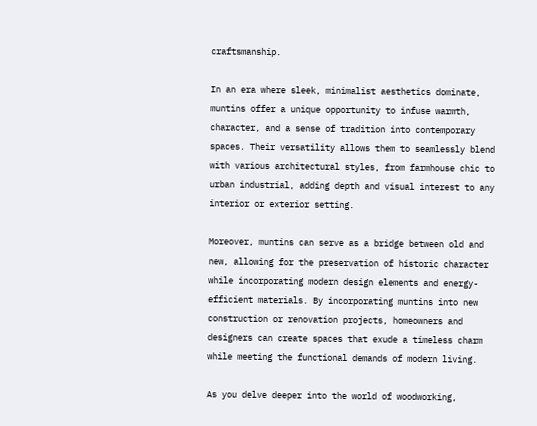craftsmanship.

In an era where sleek, minimalist aesthetics dominate, muntins offer a unique opportunity to infuse warmth, character, and a sense of tradition into contemporary spaces. Their versatility allows them to seamlessly blend with various architectural styles, from farmhouse chic to urban industrial, adding depth and visual interest to any interior or exterior setting.

Moreover, muntins can serve as a bridge between old and new, allowing for the preservation of historic character while incorporating modern design elements and energy-efficient materials. By incorporating muntins into new construction or renovation projects, homeowners and designers can create spaces that exude a timeless charm while meeting the functional demands of modern living.

As you delve deeper into the world of woodworking,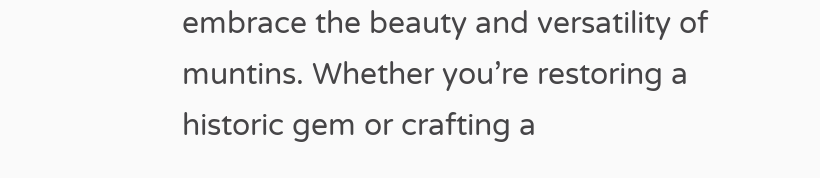embrace the beauty and versatility of muntins. Whether you’re restoring a historic gem or crafting a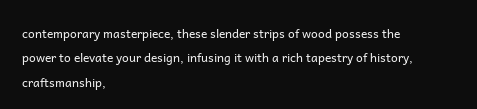contemporary masterpiece, these slender strips of wood possess the power to elevate your design, infusing it with a rich tapestry of history, craftsmanship,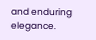and enduring elegance.